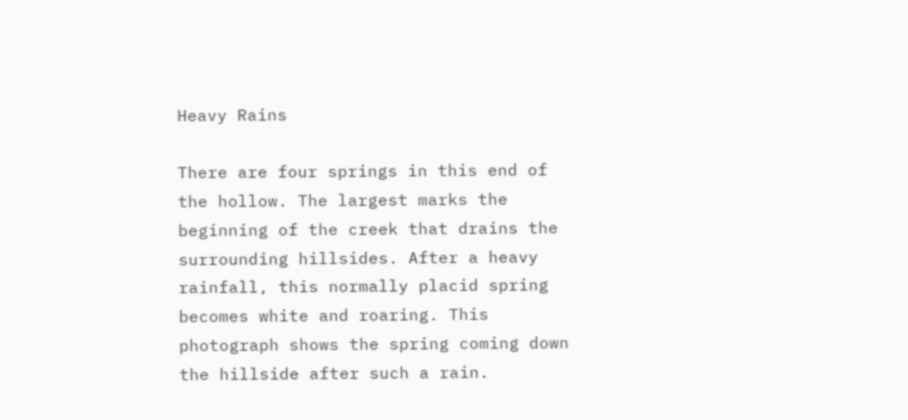Heavy Rains

There are four springs in this end of the hollow. The largest marks the beginning of the creek that drains the surrounding hillsides. After a heavy rainfall, this normally placid spring becomes white and roaring. This photograph shows the spring coming down the hillside after such a rain.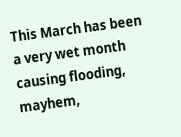This March has been a very wet month causing flooding, mayhem,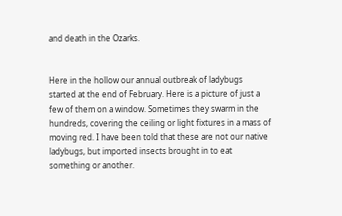and death in the Ozarks.


Here in the hollow our annual outbreak of ladybugs started at the end of February. Here is a picture of just a few of them on a window. Sometimes they swarm in the hundreds, covering the ceiling or light fixtures in a mass of moving red. I have been told that these are not our native ladybugs, but imported insects brought in to eat something or another.